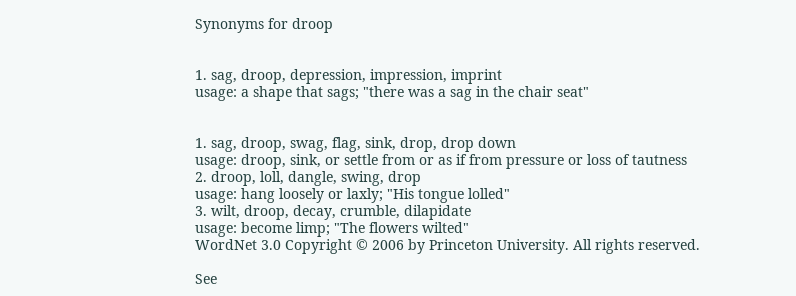Synonyms for droop


1. sag, droop, depression, impression, imprint
usage: a shape that sags; "there was a sag in the chair seat"


1. sag, droop, swag, flag, sink, drop, drop down
usage: droop, sink, or settle from or as if from pressure or loss of tautness
2. droop, loll, dangle, swing, drop
usage: hang loosely or laxly; "His tongue lolled"
3. wilt, droop, decay, crumble, dilapidate
usage: become limp; "The flowers wilted"
WordNet 3.0 Copyright © 2006 by Princeton University. All rights reserved.

See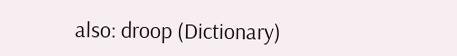also: droop (Dictionary)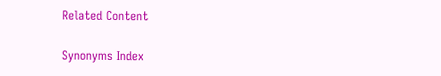Related Content

Synonyms Index